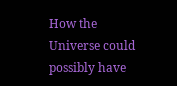How the Universe could possibly have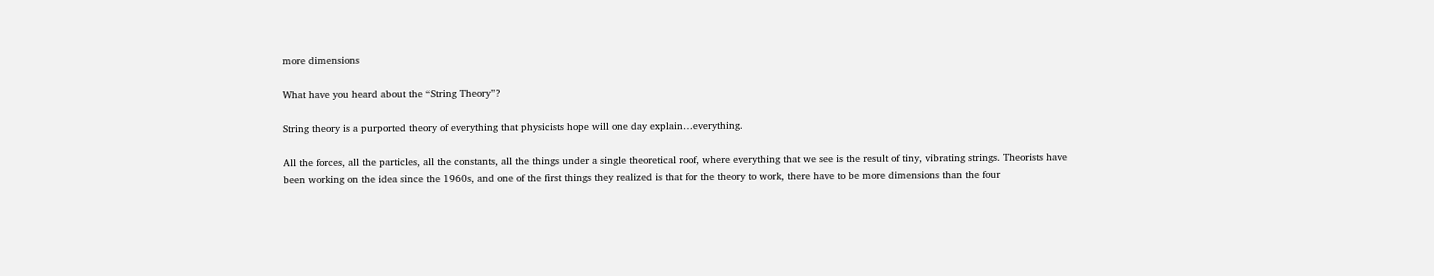more dimensions

What have you heard about the “String Theory”?

String theory is a purported theory of everything that physicists hope will one day explain…everything.

All the forces, all the particles, all the constants, all the things under a single theoretical roof, where everything that we see is the result of tiny, vibrating strings. Theorists have been working on the idea since the 1960s, and one of the first things they realized is that for the theory to work, there have to be more dimensions than the four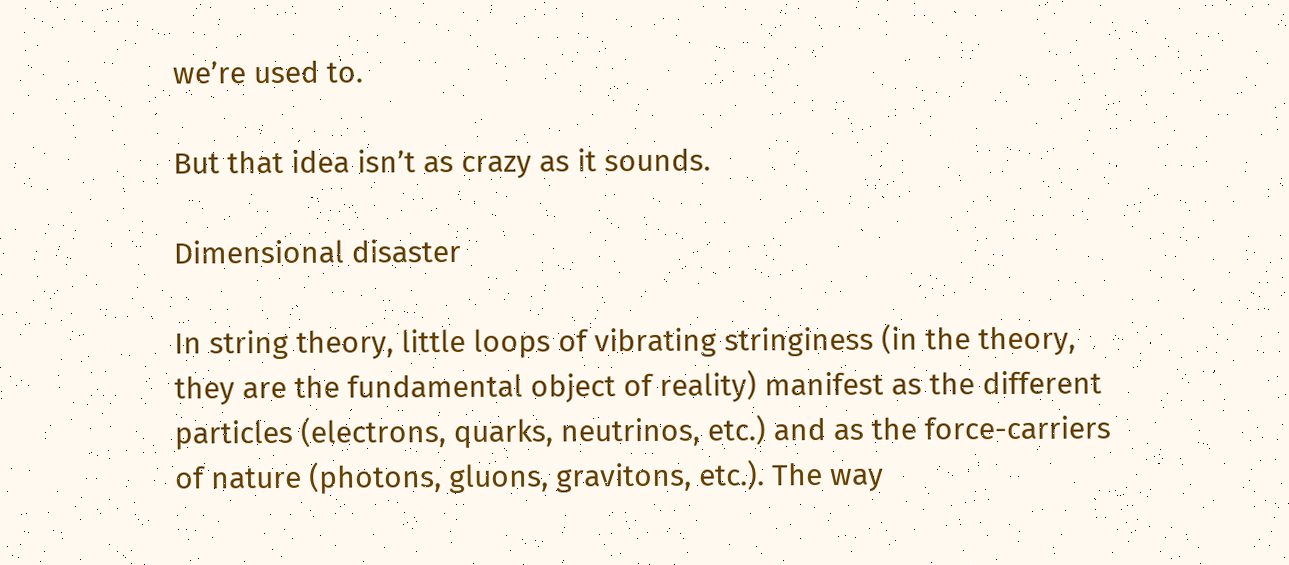we’re used to.

But that idea isn’t as crazy as it sounds.

Dimensional disaster

In string theory, little loops of vibrating stringiness (in the theory, they are the fundamental object of reality) manifest as the different particles (electrons, quarks, neutrinos, etc.) and as the force-carriers of nature (photons, gluons, gravitons, etc.). The way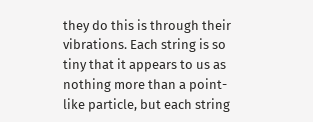they do this is through their vibrations. Each string is so tiny that it appears to us as nothing more than a point-like particle, but each string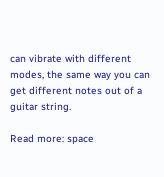can vibrate with different modes, the same way you can get different notes out of a guitar string.

Read more: space